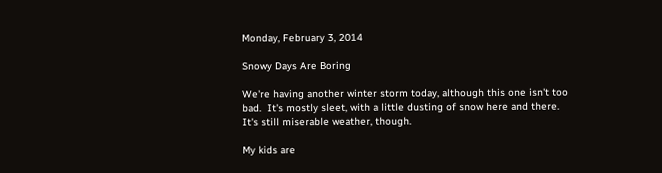Monday, February 3, 2014

Snowy Days Are Boring

We're having another winter storm today, although this one isn't too bad.  It's mostly sleet, with a little dusting of snow here and there.  It's still miserable weather, though.

My kids are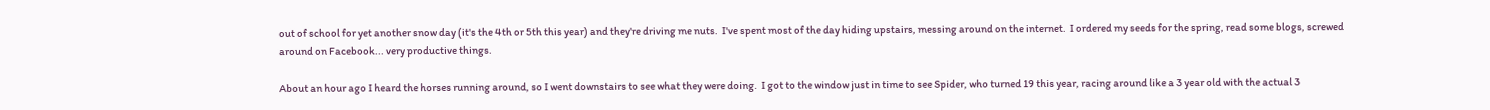out of school for yet another snow day (it's the 4th or 5th this year) and they're driving me nuts.  I've spent most of the day hiding upstairs, messing around on the internet.  I ordered my seeds for the spring, read some blogs, screwed around on Facebook... very productive things.

About an hour ago I heard the horses running around, so I went downstairs to see what they were doing.  I got to the window just in time to see Spider, who turned 19 this year, racing around like a 3 year old with the actual 3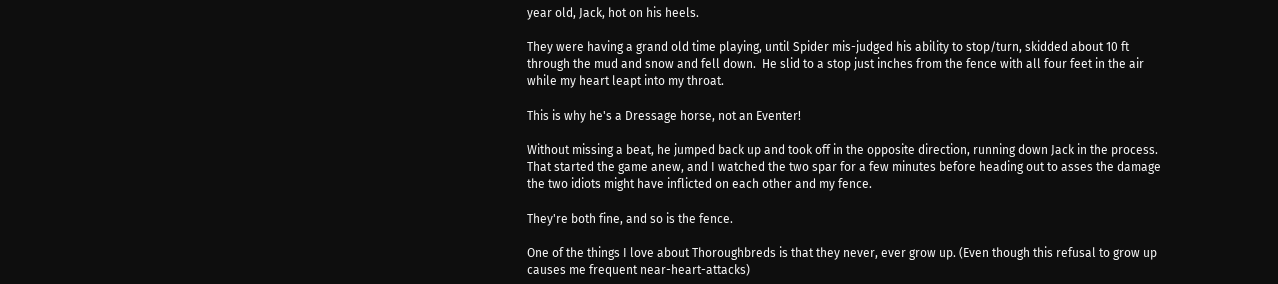year old, Jack, hot on his heels.

They were having a grand old time playing, until Spider mis-judged his ability to stop/turn, skidded about 10 ft through the mud and snow and fell down.  He slid to a stop just inches from the fence with all four feet in the air while my heart leapt into my throat.

This is why he's a Dressage horse, not an Eventer!

Without missing a beat, he jumped back up and took off in the opposite direction, running down Jack in the process.  That started the game anew, and I watched the two spar for a few minutes before heading out to asses the damage the two idiots might have inflicted on each other and my fence.

They're both fine, and so is the fence.

One of the things I love about Thoroughbreds is that they never, ever grow up. (Even though this refusal to grow up causes me frequent near-heart-attacks)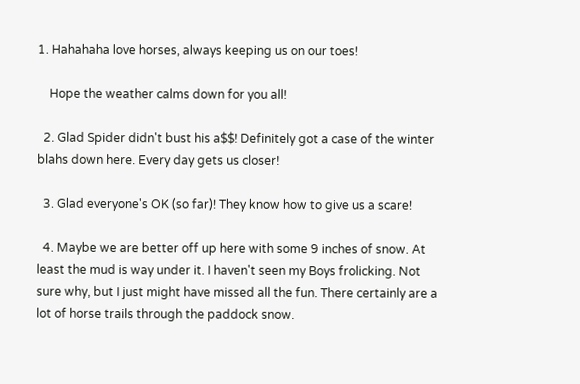1. Hahahaha love horses, always keeping us on our toes!

    Hope the weather calms down for you all!

  2. Glad Spider didn't bust his a$$! Definitely got a case of the winter blahs down here. Every day gets us closer!

  3. Glad everyone's OK (so far)! They know how to give us a scare!

  4. Maybe we are better off up here with some 9 inches of snow. At least the mud is way under it. I haven't seen my Boys frolicking. Not sure why, but I just might have missed all the fun. There certainly are a lot of horse trails through the paddock snow.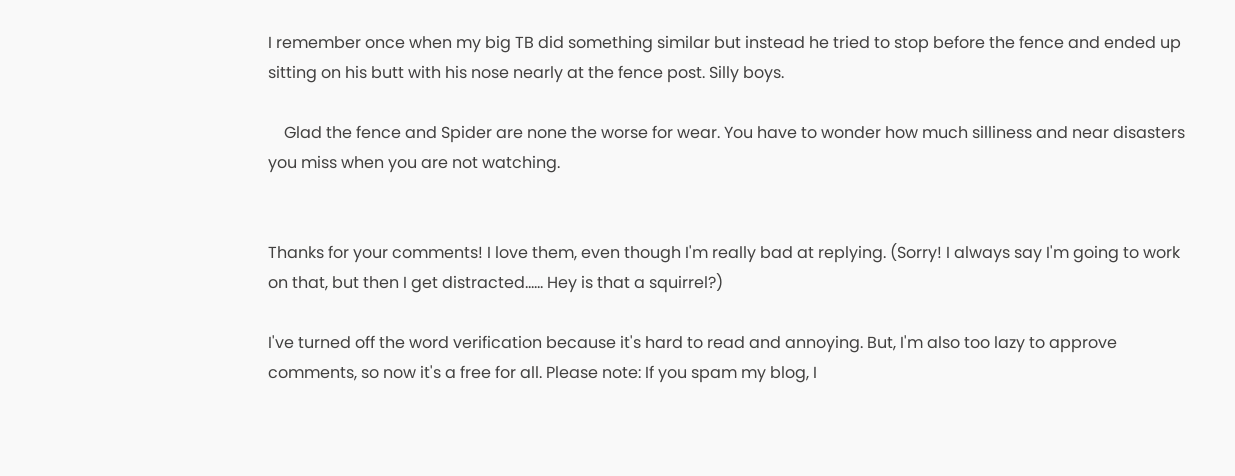I remember once when my big TB did something similar but instead he tried to stop before the fence and ended up sitting on his butt with his nose nearly at the fence post. Silly boys.

    Glad the fence and Spider are none the worse for wear. You have to wonder how much silliness and near disasters you miss when you are not watching.


Thanks for your comments! I love them, even though I'm really bad at replying. (Sorry! I always say I'm going to work on that, but then I get distracted...... Hey is that a squirrel?)

I've turned off the word verification because it's hard to read and annoying. But, I'm also too lazy to approve comments, so now it's a free for all. Please note: If you spam my blog, I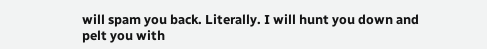will spam you back. Literally. I will hunt you down and pelt you with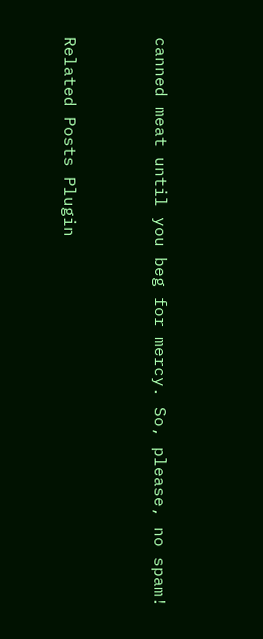canned meat until you beg for mercy. So, please, no spam!


Related Posts Plugin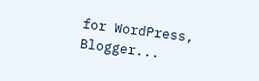for WordPress, Blogger...